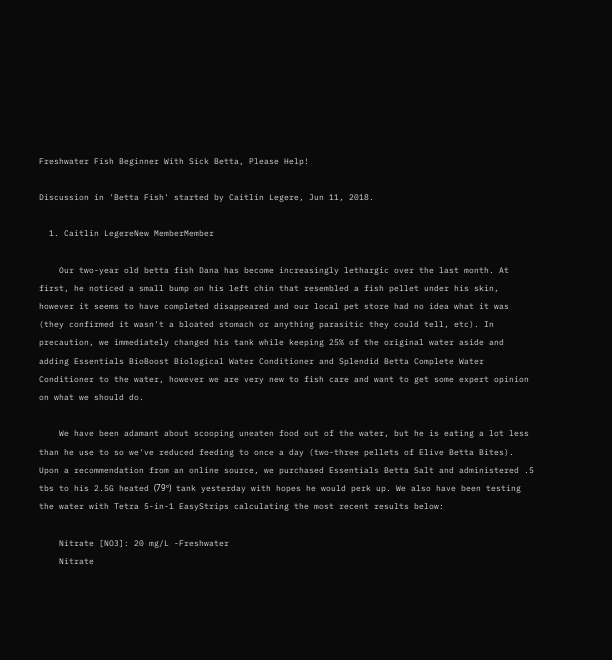Freshwater Fish Beginner With Sick Betta, Please Help!

Discussion in 'Betta Fish' started by Caitlin Legere, Jun 11, 2018.

  1. Caitlin LegereNew MemberMember

    Our two-year old betta fish Dana has become increasingly lethargic over the last month. At first, he noticed a small bump on his left chin that resembled a fish pellet under his skin, however it seems to have completed disappeared and our local pet store had no idea what it was (they confirmed it wasn't a bloated stomach or anything parasitic they could tell, etc). In precaution, we immediately changed his tank while keeping 25% of the original water aside and adding Essentials BioBoost Biological Water Conditioner and Splendid Betta Complete Water Conditioner to the water, however we are very new to fish care and want to get some expert opinion on what we should do.

    We have been adamant about scooping uneaten food out of the water, but he is eating a lot less than he use to so we've reduced feeding to once a day (two-three pellets of Elive Betta Bites). Upon a recommendation from an online source, we purchased Essentials Betta Salt and administered .5 tbs to his 2.5G heated (79º) tank yesterday with hopes he would perk up. We also have been testing the water with Tetra 5-in-1 EasyStrips calculating the most recent results below:

    Nitrate [NO3]: 20 mg/L -Freshwater
    Nitrate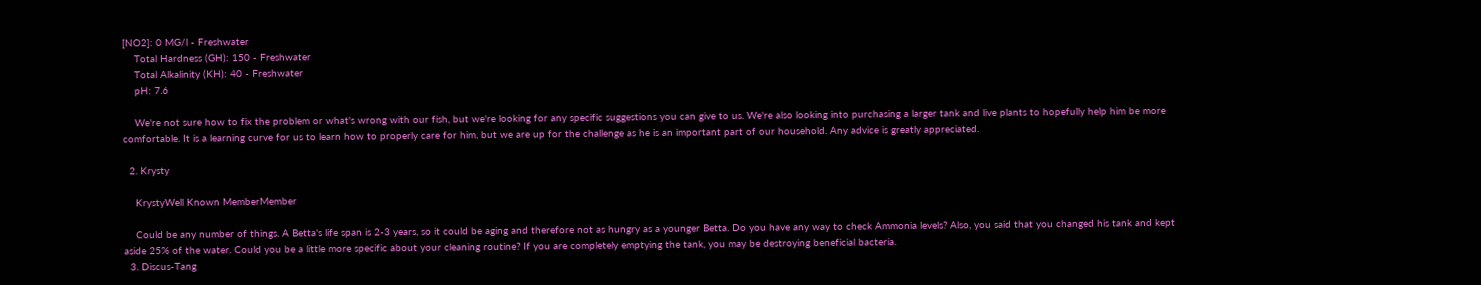[NO2]: 0 MG/l - Freshwater
    Total Hardness (GH): 150 - Freshwater
    Total Alkalinity (KH): 40 - Freshwater
    pH: 7.6

    We're not sure how to fix the problem or what's wrong with our fish, but we're looking for any specific suggestions you can give to us. We're also looking into purchasing a larger tank and live plants to hopefully help him be more comfortable. It is a learning curve for us to learn how to properly care for him, but we are up for the challenge as he is an important part of our household. Any advice is greatly appreciated.

  2. Krysty

    KrystyWell Known MemberMember

    Could be any number of things. A Betta's life span is 2-3 years, so it could be aging and therefore not as hungry as a younger Betta. Do you have any way to check Ammonia levels? Also, you said that you changed his tank and kept aside 25% of the water. Could you be a little more specific about your cleaning routine? If you are completely emptying the tank, you may be destroying beneficial bacteria.
  3. Discus-Tang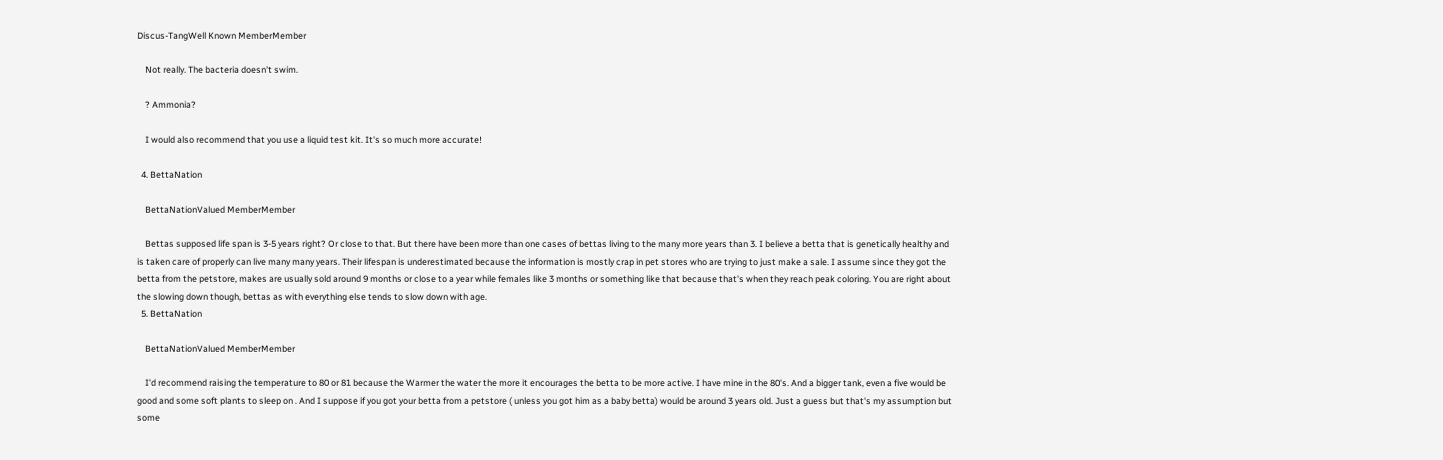Discus-TangWell Known MemberMember

    Not really. The bacteria doesn't swim.

    ? Ammonia?

    I would also recommend that you use a liquid test kit. It's so much more accurate!

  4. BettaNation

    BettaNationValued MemberMember

    Bettas supposed life span is 3-5 years right? Or close to that. But there have been more than one cases of bettas living to the many more years than 3. I believe a betta that is genetically healthy and is taken care of properly can live many many years. Their lifespan is underestimated because the information is mostly crap in pet stores who are trying to just make a sale. I assume since they got the betta from the petstore, makes are usually sold around 9 months or close to a year while females like 3 months or something like that because that's when they reach peak coloring. You are right about the slowing down though, bettas as with everything else tends to slow down with age.
  5. BettaNation

    BettaNationValued MemberMember

    I'd recommend raising the temperature to 80 or 81 because the Warmer the water the more it encourages the betta to be more active. I have mine in the 80's. And a bigger tank, even a five would be good and some soft plants to sleep on . And I suppose if you got your betta from a petstore ( unless you got him as a baby betta) would be around 3 years old. Just a guess but that's my assumption but some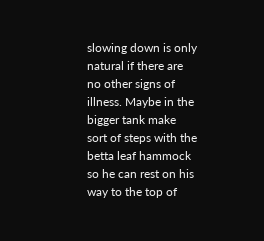slowing down is only natural if there are no other signs of illness. Maybe in the bigger tank make sort of steps with the betta leaf hammock so he can rest on his way to the top of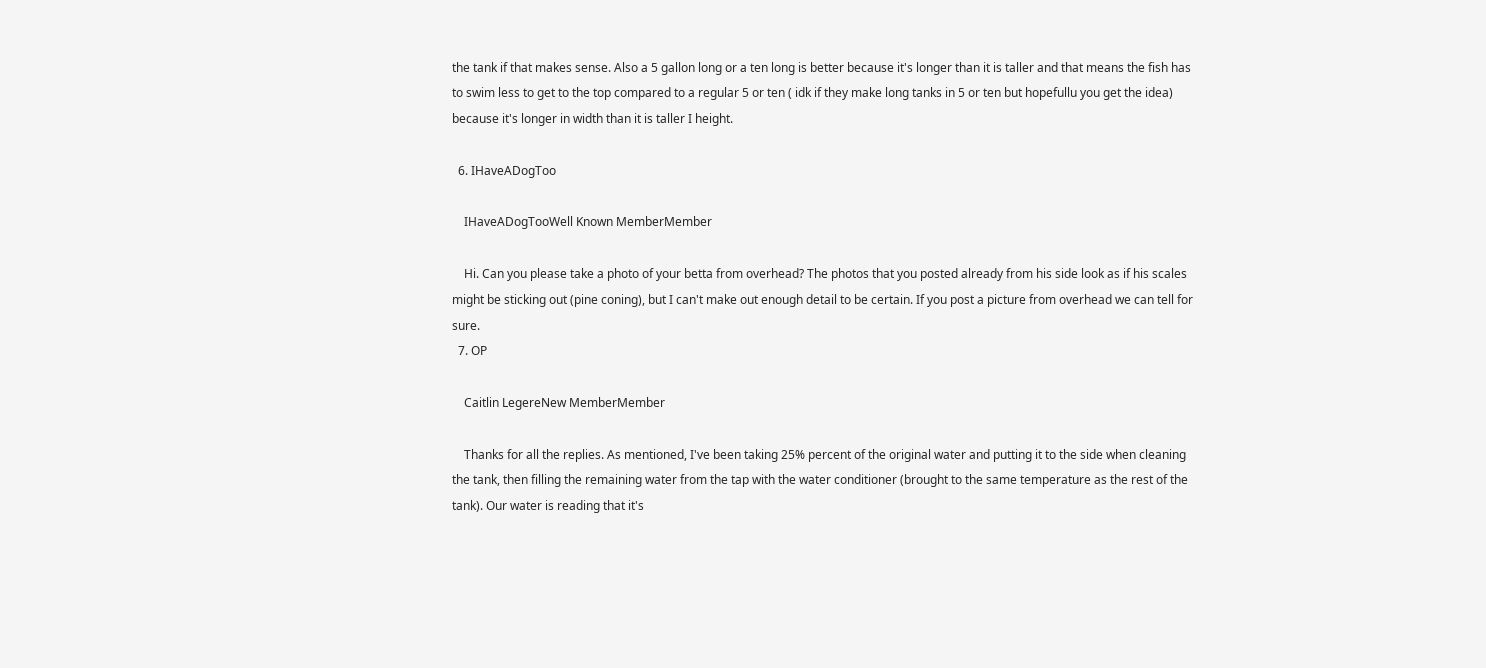the tank if that makes sense. Also a 5 gallon long or a ten long is better because it's longer than it is taller and that means the fish has to swim less to get to the top compared to a regular 5 or ten ( idk if they make long tanks in 5 or ten but hopefullu you get the idea) because it's longer in width than it is taller I height.

  6. IHaveADogToo

    IHaveADogTooWell Known MemberMember

    Hi. Can you please take a photo of your betta from overhead? The photos that you posted already from his side look as if his scales might be sticking out (pine coning), but I can't make out enough detail to be certain. If you post a picture from overhead we can tell for sure.
  7. OP

    Caitlin LegereNew MemberMember

    Thanks for all the replies. As mentioned, I've been taking 25% percent of the original water and putting it to the side when cleaning the tank, then filling the remaining water from the tap with the water conditioner (brought to the same temperature as the rest of the tank). Our water is reading that it's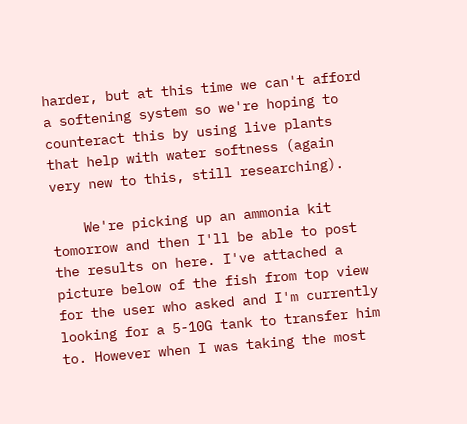harder, but at this time we can't afford a softening system so we're hoping to counteract this by using live plants that help with water softness (again very new to this, still researching).

    We're picking up an ammonia kit tomorrow and then I'll be able to post the results on here. I've attached a picture below of the fish from top view for the user who asked and I'm currently looking for a 5-10G tank to transfer him to. However when I was taking the most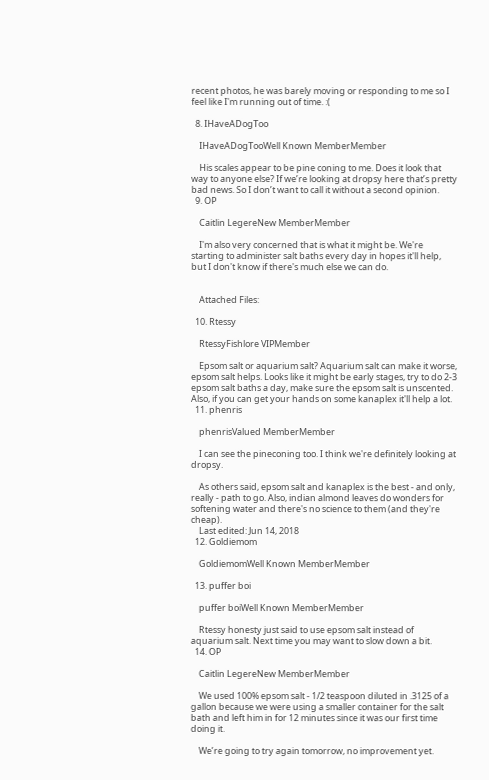recent photos, he was barely moving or responding to me so I feel like I'm running out of time. :(

  8. IHaveADogToo

    IHaveADogTooWell Known MemberMember

    His scales appear to be pine coning to me. Does it look that way to anyone else? If we’re looking at dropsy here that’s pretty bad news. So I don’t want to call it without a second opinion.
  9. OP

    Caitlin LegereNew MemberMember

    I'm also very concerned that is what it might be. We're starting to administer salt baths every day in hopes it'll help, but I don't know if there's much else we can do.


    Attached Files:

  10. Rtessy

    RtessyFishlore VIPMember

    Epsom salt or aquarium salt? Aquarium salt can make it worse, epsom salt helps. Looks like it might be early stages, try to do 2-3 epsom salt baths a day, make sure the epsom salt is unscented. Also, if you can get your hands on some kanaplex it'll help a lot.
  11. phenris

    phenrisValued MemberMember

    I can see the pineconing too. I think we're definitely looking at dropsy.

    As others said, epsom salt and kanaplex is the best - and only, really - path to go. Also, indian almond leaves do wonders for softening water and there's no science to them (and they're cheap).
    Last edited: Jun 14, 2018
  12. Goldiemom

    GoldiemomWell Known MemberMember

  13. puffer boi

    puffer boiWell Known MemberMember

    Rtessy honesty just said to use epsom salt instead of aquarium salt. Next time you may want to slow down a bit.
  14. OP

    Caitlin LegereNew MemberMember

    We used 100% epsom salt - 1/2 teaspoon diluted in .3125 of a gallon because we were using a smaller container for the salt bath and left him in for 12 minutes since it was our first time doing it.

    We’re going to try again tomorrow, no improvement yet.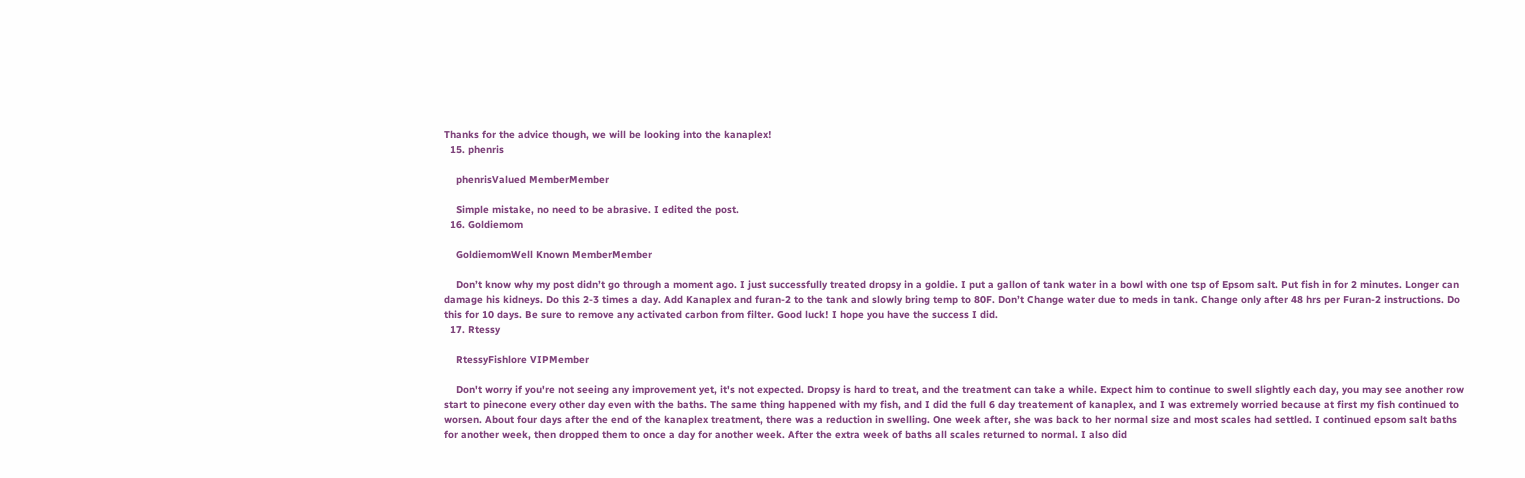Thanks for the advice though, we will be looking into the kanaplex!
  15. phenris

    phenrisValued MemberMember

    Simple mistake, no need to be abrasive. I edited the post.
  16. Goldiemom

    GoldiemomWell Known MemberMember

    Don’t know why my post didn’t go through a moment ago. I just successfully treated dropsy in a goldie. I put a gallon of tank water in a bowl with one tsp of Epsom salt. Put fish in for 2 minutes. Longer can damage his kidneys. Do this 2-3 times a day. Add Kanaplex and furan-2 to the tank and slowly bring temp to 80F. Don’t Change water due to meds in tank. Change only after 48 hrs per Furan-2 instructions. Do this for 10 days. Be sure to remove any activated carbon from filter. Good luck! I hope you have the success I did.
  17. Rtessy

    RtessyFishlore VIPMember

    Don't worry if you're not seeing any improvement yet, it's not expected. Dropsy is hard to treat, and the treatment can take a while. Expect him to continue to swell slightly each day, you may see another row start to pinecone every other day even with the baths. The same thing happened with my fish, and I did the full 6 day treatement of kanaplex, and I was extremely worried because at first my fish continued to worsen. About four days after the end of the kanaplex treatment, there was a reduction in swelling. One week after, she was back to her normal size and most scales had settled. I continued epsom salt baths for another week, then dropped them to once a day for another week. After the extra week of baths all scales returned to normal. I also did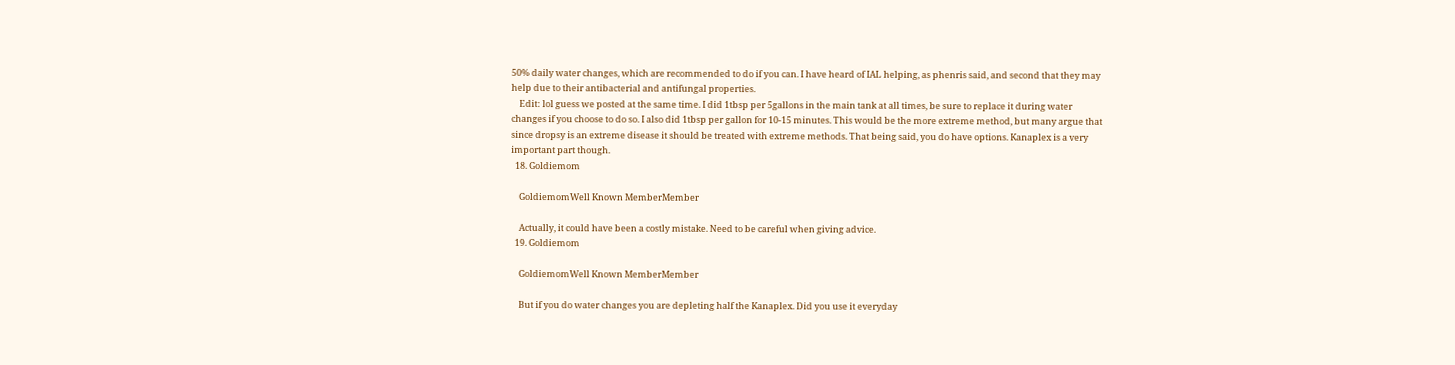50% daily water changes, which are recommended to do if you can. I have heard of IAL helping, as phenris said, and second that they may help due to their antibacterial and antifungal properties.
    Edit: lol guess we posted at the same time. I did 1tbsp per 5gallons in the main tank at all times, be sure to replace it during water changes if you choose to do so. I also did 1tbsp per gallon for 10-15 minutes. This would be the more extreme method, but many argue that since dropsy is an extreme disease it should be treated with extreme methods. That being said, you do have options. Kanaplex is a very important part though.
  18. Goldiemom

    GoldiemomWell Known MemberMember

    Actually, it could have been a costly mistake. Need to be careful when giving advice.
  19. Goldiemom

    GoldiemomWell Known MemberMember

    But if you do water changes you are depleting half the Kanaplex. Did you use it everyday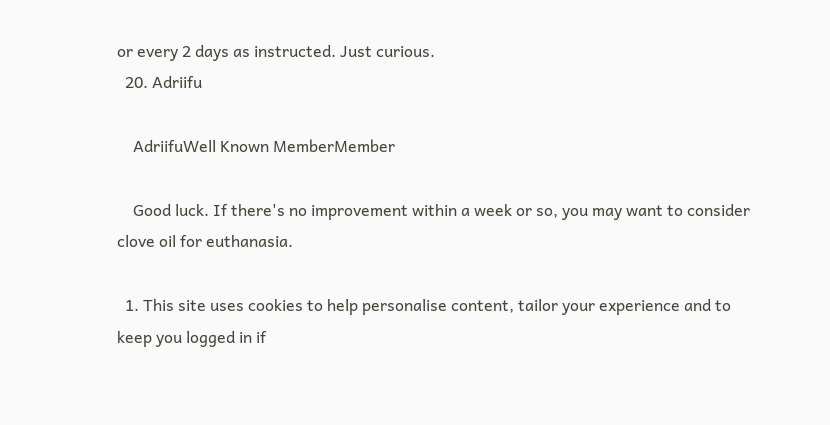or every 2 days as instructed. Just curious.
  20. Adriifu

    AdriifuWell Known MemberMember

    Good luck. If there's no improvement within a week or so, you may want to consider clove oil for euthanasia.

  1. This site uses cookies to help personalise content, tailor your experience and to keep you logged in if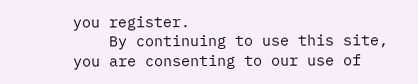you register.
    By continuing to use this site, you are consenting to our use of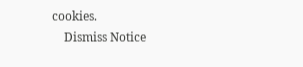cookies.
    Dismiss Notice